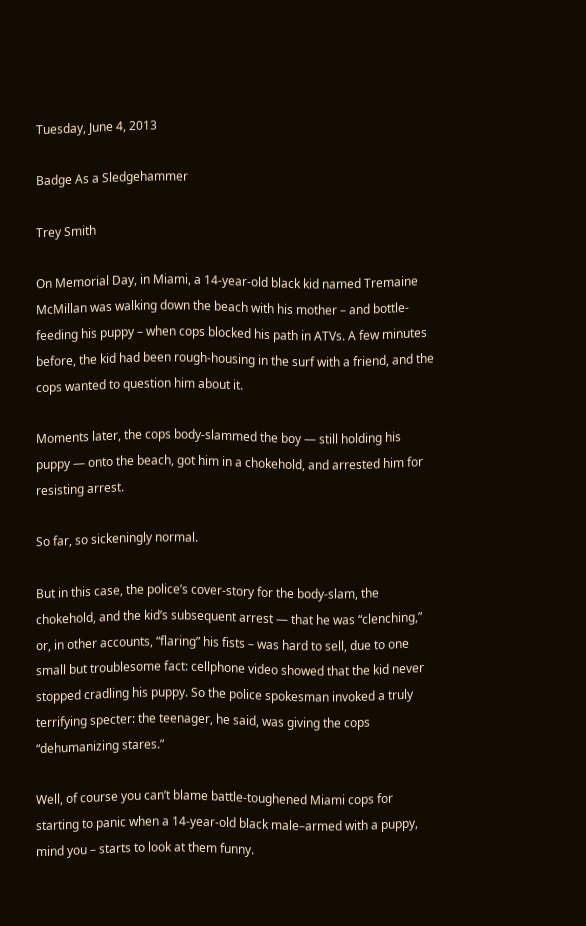Tuesday, June 4, 2013

Badge As a Sledgehammer

Trey Smith

On Memorial Day, in Miami, a 14-year-old black kid named Tremaine McMillan was walking down the beach with his mother – and bottle-feeding his puppy – when cops blocked his path in ATVs. A few minutes before, the kid had been rough-housing in the surf with a friend, and the cops wanted to question him about it.

Moments later, the cops body-slammed the boy — still holding his puppy — onto the beach, got him in a chokehold, and arrested him for resisting arrest.

So far, so sickeningly normal.

But in this case, the police’s cover-story for the body-slam, the chokehold, and the kid’s subsequent arrest — that he was “clenching,” or, in other accounts, “flaring” his fists – was hard to sell, due to one small but troublesome fact: cellphone video showed that the kid never stopped cradling his puppy. So the police spokesman invoked a truly terrifying specter: the teenager, he said, was giving the cops “dehumanizing stares.”

Well, of course you can’t blame battle-toughened Miami cops for starting to panic when a 14-year-old black male–armed with a puppy, mind you – starts to look at them funny.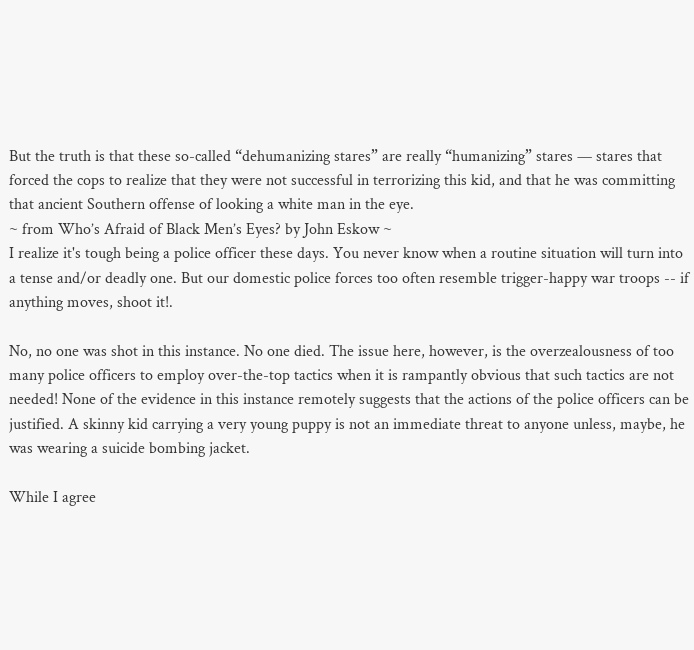But the truth is that these so-called “dehumanizing stares” are really “humanizing” stares — stares that forced the cops to realize that they were not successful in terrorizing this kid, and that he was committing that ancient Southern offense of looking a white man in the eye.
~ from Who’s Afraid of Black Men’s Eyes? by John Eskow ~
I realize it's tough being a police officer these days. You never know when a routine situation will turn into a tense and/or deadly one. But our domestic police forces too often resemble trigger-happy war troops -- if anything moves, shoot it!.

No, no one was shot in this instance. No one died. The issue here, however, is the overzealousness of too many police officers to employ over-the-top tactics when it is rampantly obvious that such tactics are not needed! None of the evidence in this instance remotely suggests that the actions of the police officers can be justified. A skinny kid carrying a very young puppy is not an immediate threat to anyone unless, maybe, he was wearing a suicide bombing jacket.

While I agree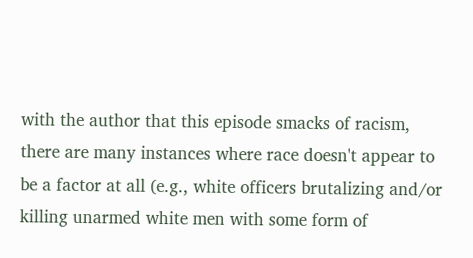with the author that this episode smacks of racism, there are many instances where race doesn't appear to be a factor at all (e.g., white officers brutalizing and/or killing unarmed white men with some form of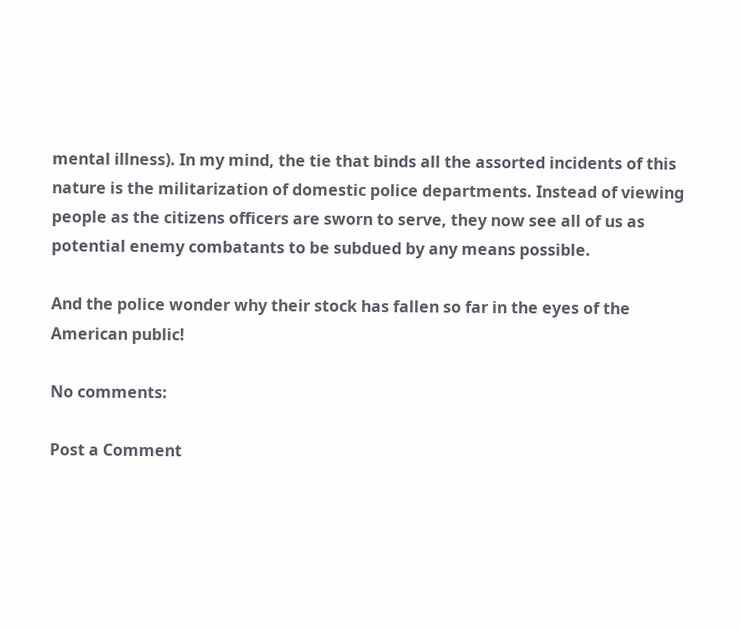mental illness). In my mind, the tie that binds all the assorted incidents of this nature is the militarization of domestic police departments. Instead of viewing people as the citizens officers are sworn to serve, they now see all of us as potential enemy combatants to be subdued by any means possible.

And the police wonder why their stock has fallen so far in the eyes of the American public!

No comments:

Post a Comment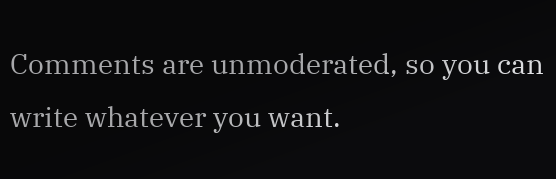Comments are unmoderated, so you can write whatever you want.